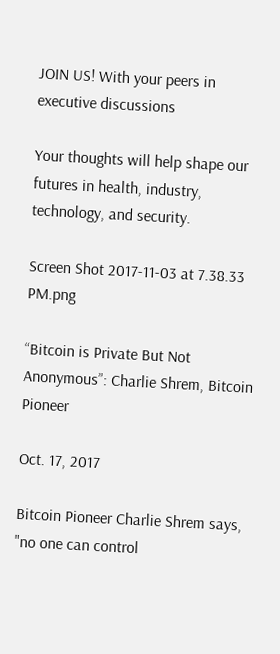JOIN US! With your peers in executive discussions

Your thoughts will help shape our futures in health, industry, technology, and security.

Screen Shot 2017-11-03 at 7.38.33 PM.png

“Bitcoin is Private But Not Anonymous”: Charlie Shrem, Bitcoin Pioneer

Oct. 17, 2017

Bitcoin Pioneer Charlie Shrem says, "no one can control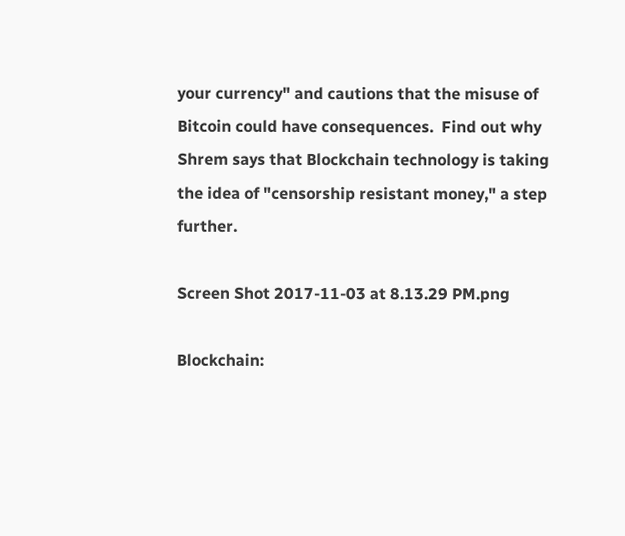your currency" and cautions that the misuse of Bitcoin could have consequences.  Find out why Shrem says that Blockchain technology is taking  the idea of "censorship resistant money," a step further.

Screen Shot 2017-11-03 at 8.13.29 PM.png

Blockchain: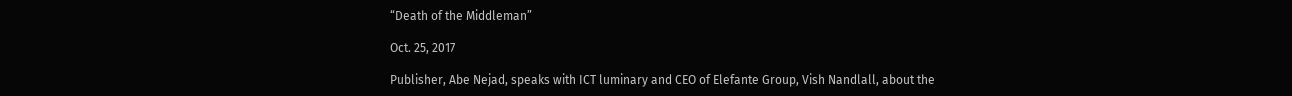“Death of the Middleman”

Oct. 25, 2017

Publisher, Abe Nejad, speaks with ICT luminary and CEO of Elefante Group, Vish Nandlall, about the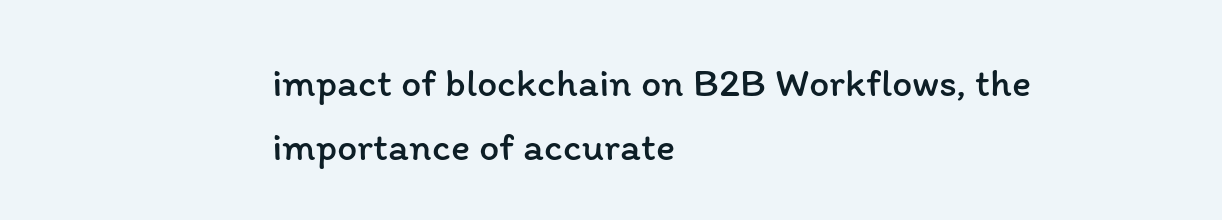impact of blockchain on B2B Workflows, the importance of accurate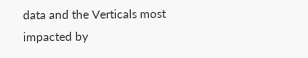data and the Verticals most impacted by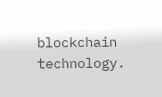blockchain technology.